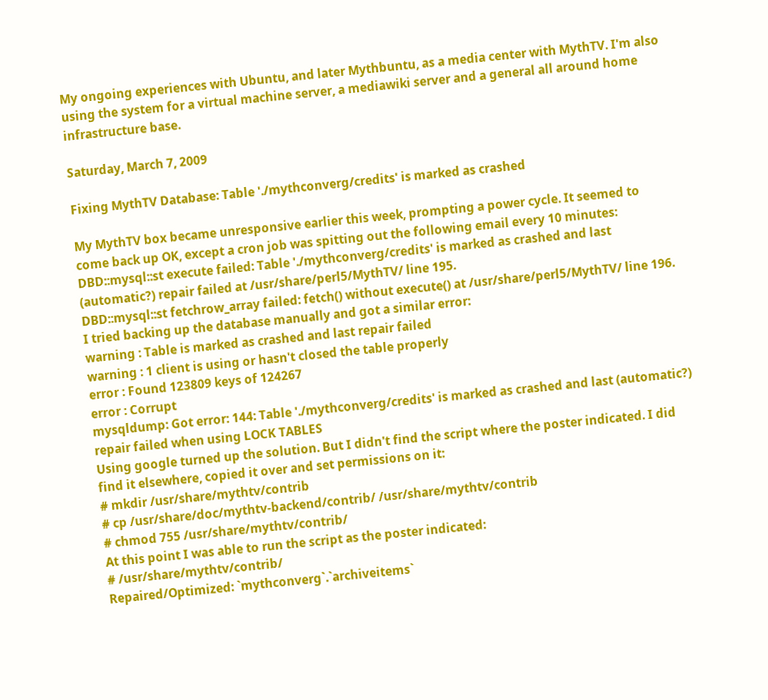My ongoing experiences with Ubuntu, and later Mythbuntu, as a media center with MythTV. I'm also using the system for a virtual machine server, a mediawiki server and a general all around home infrastructure base.

Saturday, March 7, 2009

Fixing MythTV Database: Table './mythconverg/credits' is marked as crashed

My MythTV box became unresponsive earlier this week, prompting a power cycle. It seemed to come back up OK, except a cron job was spitting out the following email every 10 minutes:
DBD::mysql::st execute failed: Table './mythconverg/credits' is marked as crashed and last (automatic?) repair failed at /usr/share/perl5/MythTV/ line 195.
DBD::mysql::st fetchrow_array failed: fetch() without execute() at /usr/share/perl5/MythTV/ line 196.
I tried backing up the database manually and got a similar error:
warning : Table is marked as crashed and last repair failed
warning : 1 client is using or hasn't closed the table properly
error : Found 123809 keys of 124267
error : Corrupt
mysqldump: Got error: 144: Table './mythconverg/credits' is marked as crashed and last (automatic?) repair failed when using LOCK TABLES
Using google turned up the solution. But I didn't find the script where the poster indicated. I did find it elsewhere, copied it over and set permissions on it:
# mkdir /usr/share/mythtv/contrib
# cp /usr/share/doc/mythtv-backend/contrib/ /usr/share/mythtv/contrib
# chmod 755 /usr/share/mythtv/contrib/
At this point I was able to run the script as the poster indicated:
# /usr/share/mythtv/contrib/
Repaired/Optimized: `mythconverg`.`archiveitems`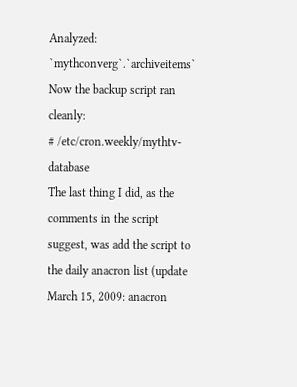Analyzed: `mythconverg`.`archiveitems`
Now the backup script ran cleanly:
# /etc/cron.weekly/mythtv-database
The last thing I did, as the comments in the script suggest, was add the script to the daily anacron list (update March 15, 2009: anacron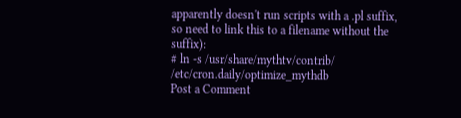apparently doesn't run scripts with a .pl suffix, so need to link this to a filename without the suffix):
# ln -s /usr/share/mythtv/contrib/ /etc/cron.daily/optimize_mythdb
Post a Comment